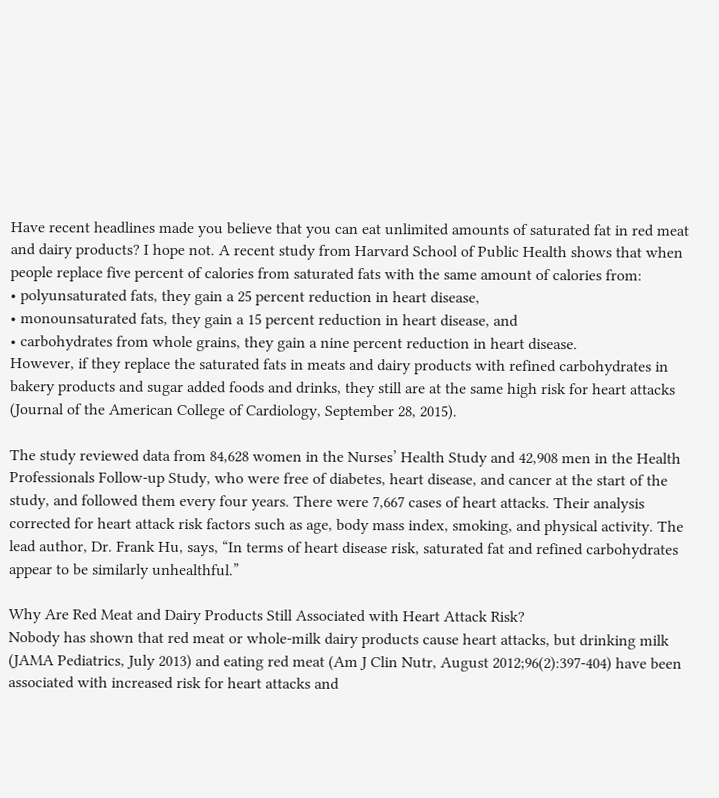Have recent headlines made you believe that you can eat unlimited amounts of saturated fat in red meat and dairy products? I hope not. A recent study from Harvard School of Public Health shows that when people replace five percent of calories from saturated fats with the same amount of calories from:
• polyunsaturated fats, they gain a 25 percent reduction in heart disease,
• monounsaturated fats, they gain a 15 percent reduction in heart disease, and
• carbohydrates from whole grains, they gain a nine percent reduction in heart disease.
However, if they replace the saturated fats in meats and dairy products with refined carbohydrates in bakery products and sugar added foods and drinks, they still are at the same high risk for heart attacks (Journal of the American College of Cardiology, September 28, 2015).

The study reviewed data from 84,628 women in the Nurses’ Health Study and 42,908 men in the Health Professionals Follow-up Study, who were free of diabetes, heart disease, and cancer at the start of the study, and followed them every four years. There were 7,667 cases of heart attacks. Their analysis corrected for heart attack risk factors such as age, body mass index, smoking, and physical activity. The lead author, Dr. Frank Hu, says, “In terms of heart disease risk, saturated fat and refined carbohydrates appear to be similarly unhealthful.”

Why Are Red Meat and Dairy Products Still Associated with Heart Attack Risk?
Nobody has shown that red meat or whole-milk dairy products cause heart attacks, but drinking milk (JAMA Pediatrics, July 2013) and eating red meat (Am J Clin Nutr, August 2012;96(2):397-404) have been associated with increased risk for heart attacks and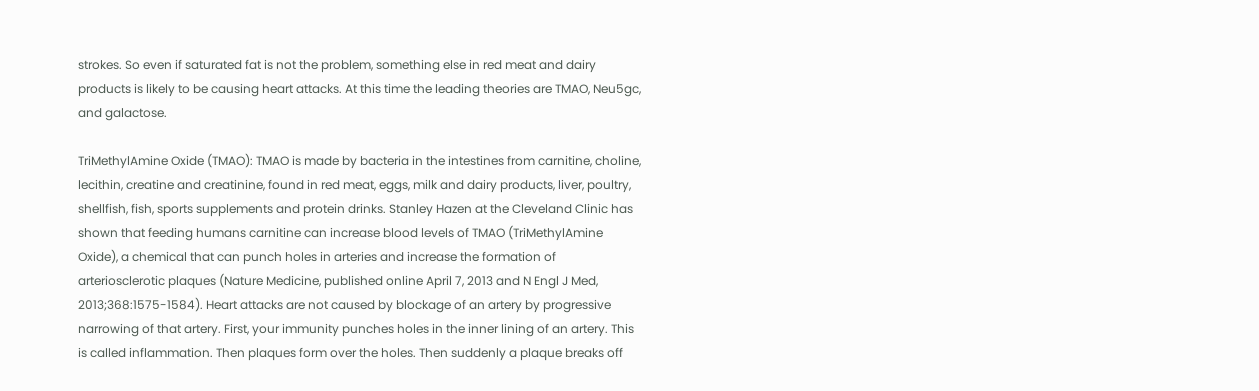strokes. So even if saturated fat is not the problem, something else in red meat and dairy products is likely to be causing heart attacks. At this time the leading theories are TMAO, Neu5gc, and galactose.

TriMethylAmine Oxide (TMAO): TMAO is made by bacteria in the intestines from carnitine, choline, lecithin, creatine and creatinine, found in red meat, eggs, milk and dairy products, liver, poultry, shellfish, fish, sports supplements and protein drinks. Stanley Hazen at the Cleveland Clinic has shown that feeding humans carnitine can increase blood levels of TMAO (TriMethylAmine Oxide), a chemical that can punch holes in arteries and increase the formation of arteriosclerotic plaques (Nature Medicine, published online April 7, 2013 and N Engl J Med, 2013;368:1575-1584). Heart attacks are not caused by blockage of an artery by progressive narrowing of that artery. First, your immunity punches holes in the inner lining of an artery. This is called inflammation. Then plaques form over the holes. Then suddenly a plaque breaks off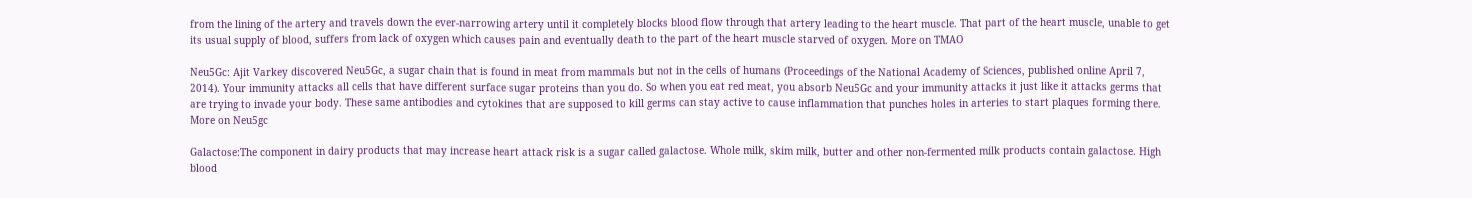from the lining of the artery and travels down the ever-narrowing artery until it completely blocks blood flow through that artery leading to the heart muscle. That part of the heart muscle, unable to get its usual supply of blood, suffers from lack of oxygen which causes pain and eventually death to the part of the heart muscle starved of oxygen. More on TMAO

Neu5Gc: Ajit Varkey discovered Neu5Gc, a sugar chain that is found in meat from mammals but not in the cells of humans (Proceedings of the National Academy of Sciences, published online April 7, 2014). Your immunity attacks all cells that have different surface sugar proteins than you do. So when you eat red meat, you absorb Neu5Gc and your immunity attacks it just like it attacks germs that are trying to invade your body. These same antibodies and cytokines that are supposed to kill germs can stay active to cause inflammation that punches holes in arteries to start plaques forming there. More on Neu5gc

Galactose:The component in dairy products that may increase heart attack risk is a sugar called galactose. Whole milk, skim milk, butter and other non-fermented milk products contain galactose. High blood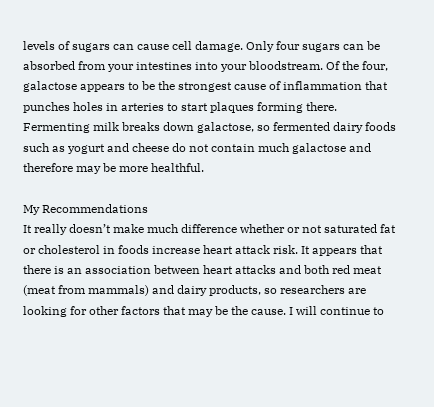levels of sugars can cause cell damage. Only four sugars can be absorbed from your intestines into your bloodstream. Of the four, galactose appears to be the strongest cause of inflammation that punches holes in arteries to start plaques forming there. Fermenting milk breaks down galactose, so fermented dairy foods such as yogurt and cheese do not contain much galactose and therefore may be more healthful.

My Recommendations
It really doesn’t make much difference whether or not saturated fat or cholesterol in foods increase heart attack risk. It appears that there is an association between heart attacks and both red meat (meat from mammals) and dairy products, so researchers are looking for other factors that may be the cause. I will continue to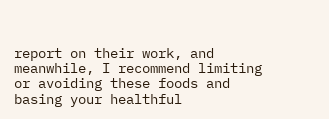report on their work, and meanwhile, I recommend limiting or avoiding these foods and basing your healthful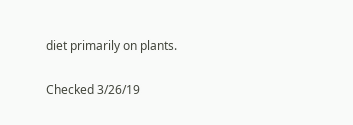diet primarily on plants.

Checked 3/26/19